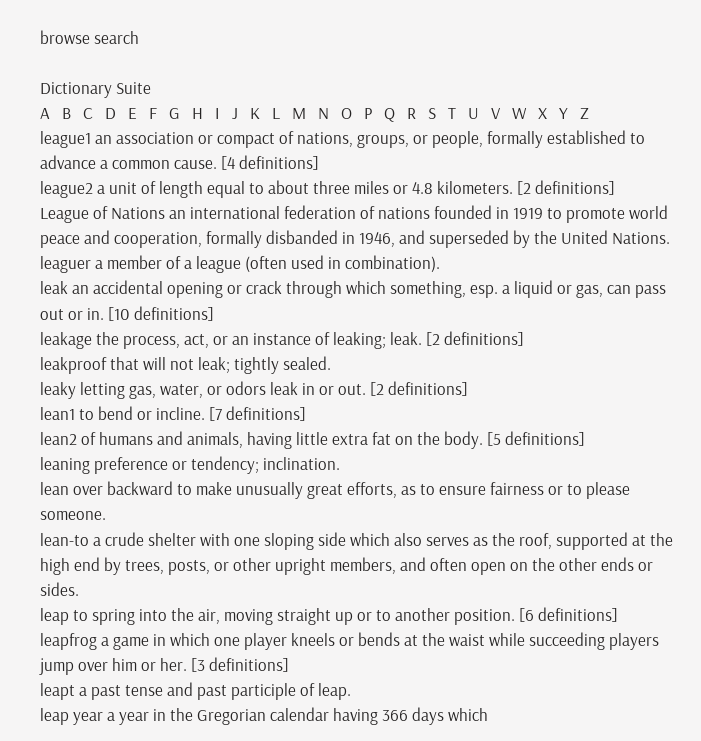browse search

Dictionary Suite
A   B   C   D   E   F   G   H   I   J   K   L   M   N   O   P   Q   R   S   T   U   V   W   X   Y   Z
league1 an association or compact of nations, groups, or people, formally established to advance a common cause. [4 definitions]
league2 a unit of length equal to about three miles or 4.8 kilometers. [2 definitions]
League of Nations an international federation of nations founded in 1919 to promote world peace and cooperation, formally disbanded in 1946, and superseded by the United Nations.
leaguer a member of a league (often used in combination).
leak an accidental opening or crack through which something, esp. a liquid or gas, can pass out or in. [10 definitions]
leakage the process, act, or an instance of leaking; leak. [2 definitions]
leakproof that will not leak; tightly sealed.
leaky letting gas, water, or odors leak in or out. [2 definitions]
lean1 to bend or incline. [7 definitions]
lean2 of humans and animals, having little extra fat on the body. [5 definitions]
leaning preference or tendency; inclination.
lean over backward to make unusually great efforts, as to ensure fairness or to please someone.
lean-to a crude shelter with one sloping side which also serves as the roof, supported at the high end by trees, posts, or other upright members, and often open on the other ends or sides.
leap to spring into the air, moving straight up or to another position. [6 definitions]
leapfrog a game in which one player kneels or bends at the waist while succeeding players jump over him or her. [3 definitions]
leapt a past tense and past participle of leap.
leap year a year in the Gregorian calendar having 366 days which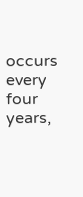occurs every four years,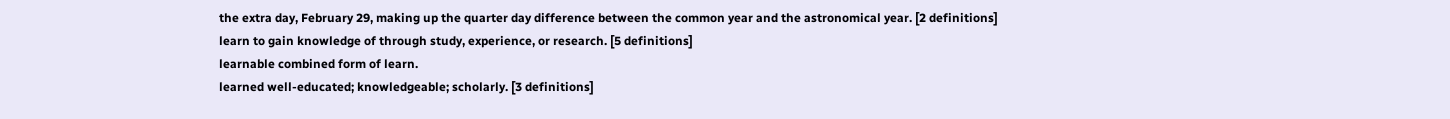the extra day, February 29, making up the quarter day difference between the common year and the astronomical year. [2 definitions]
learn to gain knowledge of through study, experience, or research. [5 definitions]
learnable combined form of learn.
learned well-educated; knowledgeable; scholarly. [3 definitions]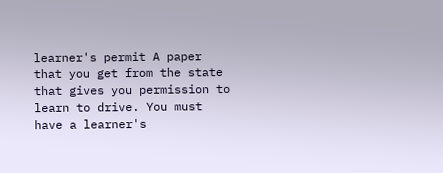learner's permit A paper that you get from the state that gives you permission to learn to drive. You must have a learner's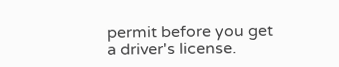permit before you get a driver's license.